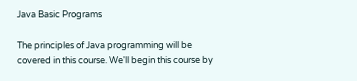Java Basic Programs

The principles of Java programming will be covered in this course. We'll begin this course by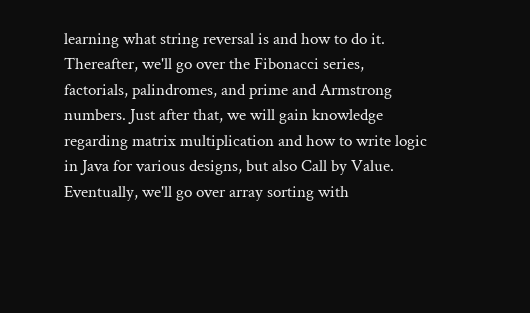learning what string reversal is and how to do it. Thereafter, we'll go over the Fibonacci series, factorials, palindromes, and prime and Armstrong numbers. Just after that, we will gain knowledge regarding matrix multiplication and how to write logic in Java for various designs, but also Call by Value. Eventually, we'll go over array sorting with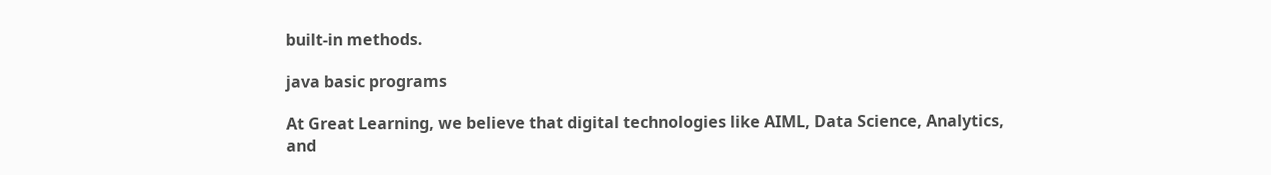built-in methods.

java basic programs

At Great Learning, we believe that digital technologies like AIML, Data Science, Analytics, and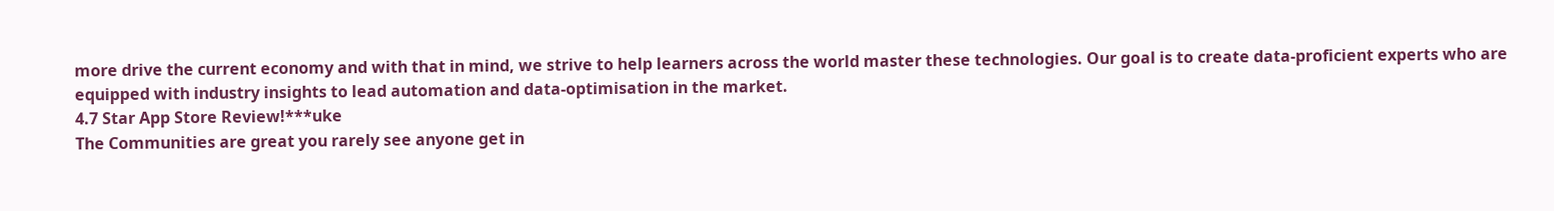more drive the current economy and with that in mind, we strive to help learners across the world master these technologies. Our goal is to create data-proficient experts who are equipped with industry insights to lead automation and data-optimisation in the market.
4.7 Star App Store Review!***uke
The Communities are great you rarely see anyone get in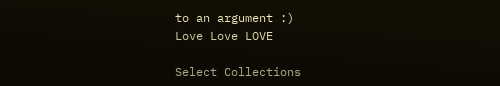to an argument :)
Love Love LOVE

Select Collections